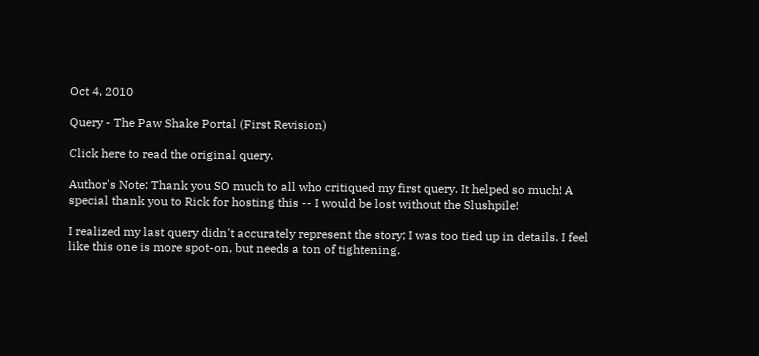Oct 4, 2010

Query - The Paw Shake Portal (First Revision)

Click here to read the original query.

Author's Note: Thank you SO much to all who critiqued my first query. It helped so much! A special thank you to Rick for hosting this -- I would be lost without the Slushpile!

I realized my last query didn't accurately represent the story; I was too tied up in details. I feel like this one is more spot-on, but needs a ton of tightening.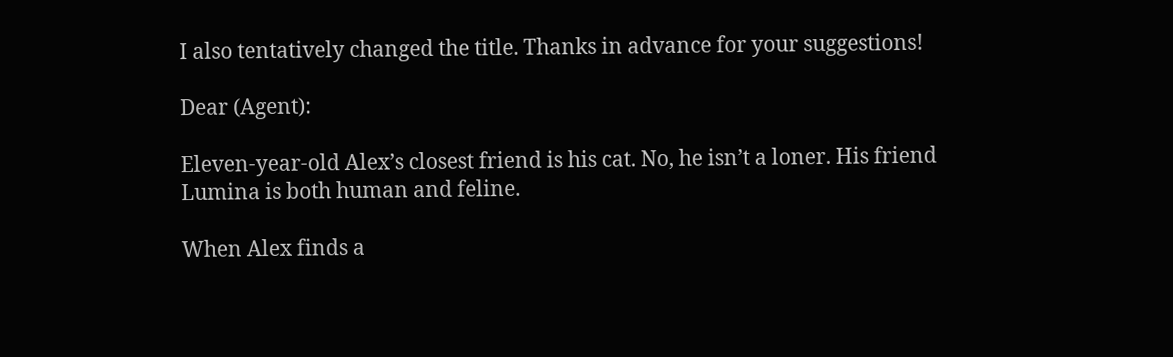I also tentatively changed the title. Thanks in advance for your suggestions!

Dear (Agent):

Eleven-year-old Alex’s closest friend is his cat. No, he isn’t a loner. His friend Lumina is both human and feline.

When Alex finds a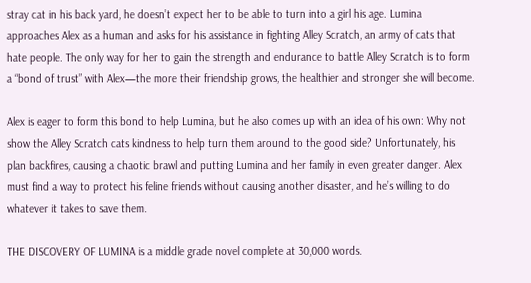stray cat in his back yard, he doesn’t expect her to be able to turn into a girl his age. Lumina approaches Alex as a human and asks for his assistance in fighting Alley Scratch, an army of cats that hate people. The only way for her to gain the strength and endurance to battle Alley Scratch is to form a “bond of trust” with Alex—the more their friendship grows, the healthier and stronger she will become.

Alex is eager to form this bond to help Lumina, but he also comes up with an idea of his own: Why not show the Alley Scratch cats kindness to help turn them around to the good side? Unfortunately, his plan backfires, causing a chaotic brawl and putting Lumina and her family in even greater danger. Alex must find a way to protect his feline friends without causing another disaster, and he’s willing to do whatever it takes to save them.

THE DISCOVERY OF LUMINA is a middle grade novel complete at 30,000 words.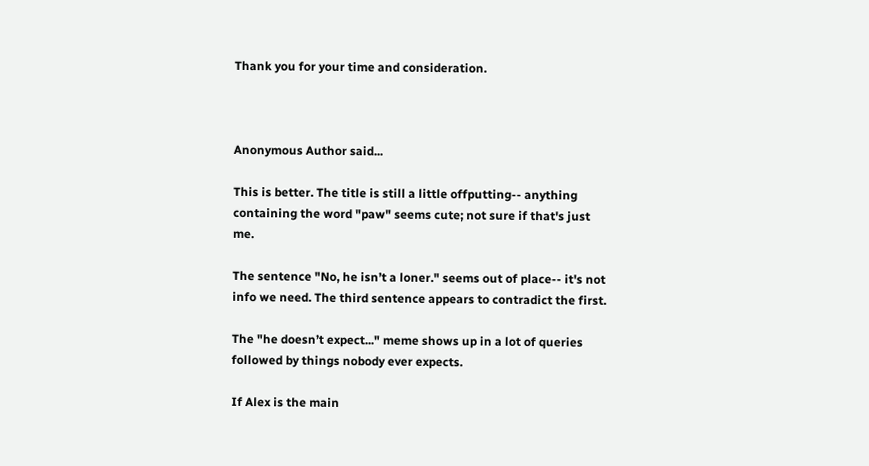Thank you for your time and consideration.



Anonymous Author said...

This is better. The title is still a little offputting-- anything containing the word "paw" seems cute; not sure if that's just me.

The sentence "No, he isn’t a loner." seems out of place-- it's not info we need. The third sentence appears to contradict the first.

The "he doesn’t expect..." meme shows up in a lot of queries followed by things nobody ever expects.

If Alex is the main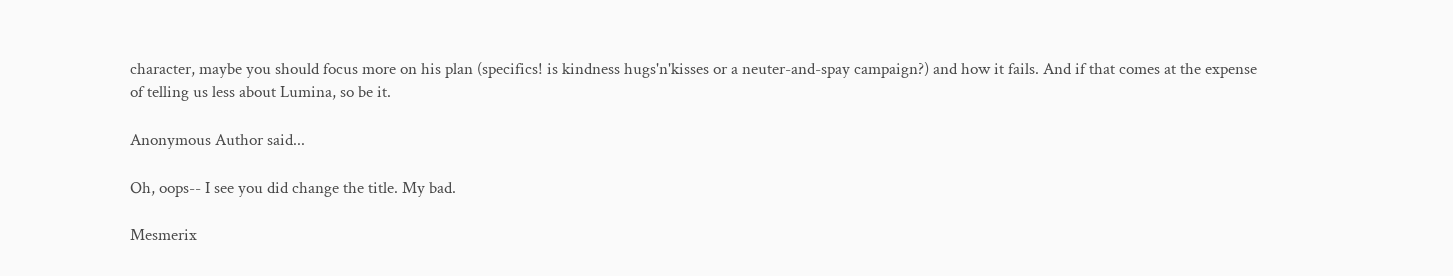character, maybe you should focus more on his plan (specifics! is kindness hugs'n'kisses or a neuter-and-spay campaign?) and how it fails. And if that comes at the expense of telling us less about Lumina, so be it.

Anonymous Author said...

Oh, oops-- I see you did change the title. My bad.

Mesmerix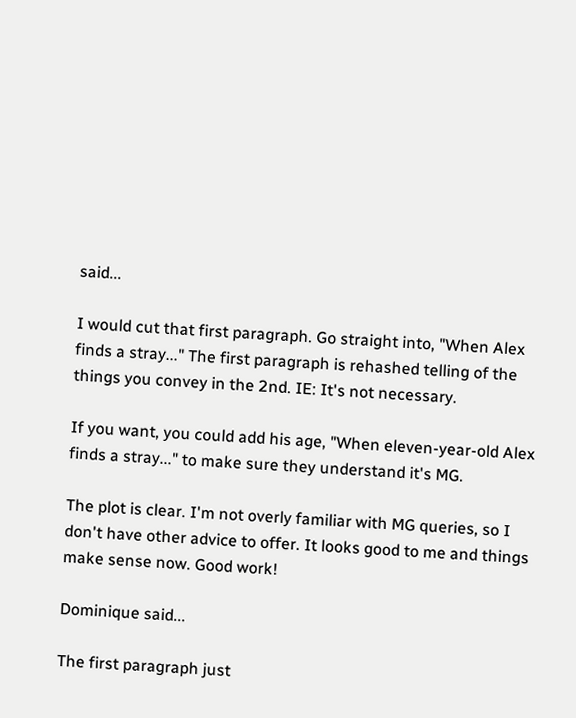said...

I would cut that first paragraph. Go straight into, "When Alex finds a stray..." The first paragraph is rehashed telling of the things you convey in the 2nd. IE: It's not necessary.

If you want, you could add his age, "When eleven-year-old Alex finds a stray..." to make sure they understand it's MG.

The plot is clear. I'm not overly familiar with MG queries, so I don't have other advice to offer. It looks good to me and things make sense now. Good work!

Dominique said...

The first paragraph just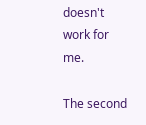doesn't work for me.

The second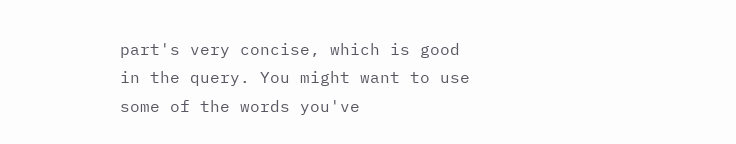part's very concise, which is good in the query. You might want to use some of the words you've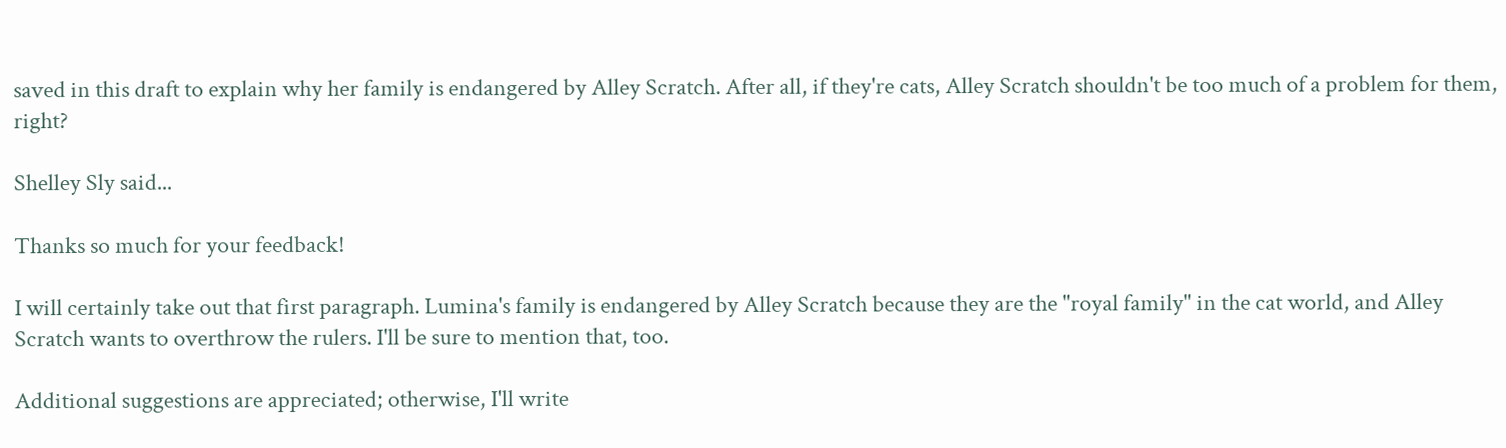saved in this draft to explain why her family is endangered by Alley Scratch. After all, if they're cats, Alley Scratch shouldn't be too much of a problem for them, right?

Shelley Sly said...

Thanks so much for your feedback!

I will certainly take out that first paragraph. Lumina's family is endangered by Alley Scratch because they are the "royal family" in the cat world, and Alley Scratch wants to overthrow the rulers. I'll be sure to mention that, too.

Additional suggestions are appreciated; otherwise, I'll write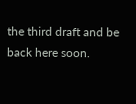the third draft and be back here soon.